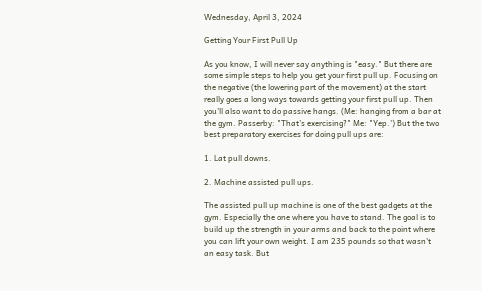Wednesday, April 3, 2024

Getting Your First Pull Up

As you know, I will never say anything is "easy." But there are some simple steps to help you get your first pull up. Focusing on the negative (the lowering part of the movement) at the start really goes a long ways towards getting your first pull up. Then you'll also want to do passive hangs. (Me: hanging from a bar at the gym. Passerby: "That's exercising?" Me: "Yep.') But the two best preparatory exercises for doing pull ups are:

1. Lat pull downs.

2. Machine assisted pull ups.

The assisted pull up machine is one of the best gadgets at the gym. Especially the one where you have to stand. The goal is to build up the strength in your arms and back to the point where you can lift your own weight. I am 235 pounds so that wasn't an easy task. But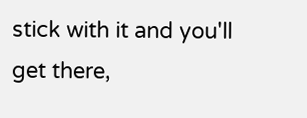stick with it and you'll get there,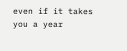even if it takes you a year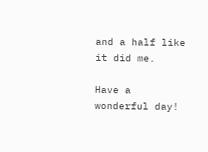and a half like it did me.

Have a wonderful day!